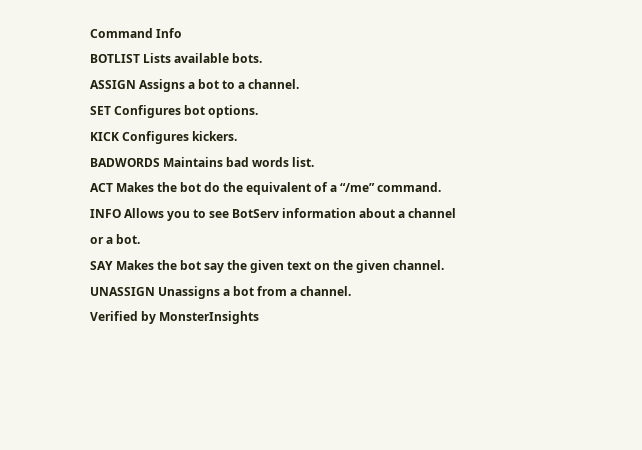Command Info
BOTLIST Lists available bots.
ASSIGN Assigns a bot to a channel.
SET Configures bot options.
KICK Configures kickers.
BADWORDS Maintains bad words list.
ACT Makes the bot do the equivalent of a “/me” command.
INFO Allows you to see BotServ information about a channel or a bot.
SAY Makes the bot say the given text on the given channel.
UNASSIGN Unassigns a bot from a channel.
Verified by MonsterInsights